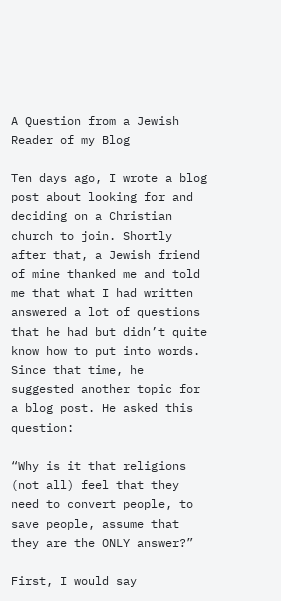A Question from a Jewish Reader of my Blog

Ten days ago, I wrote a blog post about looking for and deciding on a Christian church to join. Shortly after that, a Jewish friend of mine thanked me and told me that what I had written answered a lot of questions that he had but didn’t quite know how to put into words. Since that time, he suggested another topic for a blog post. He asked this question:

“Why is it that religions (not all) feel that they need to convert people, to save people, assume that they are the ONLY answer?”

First, I would say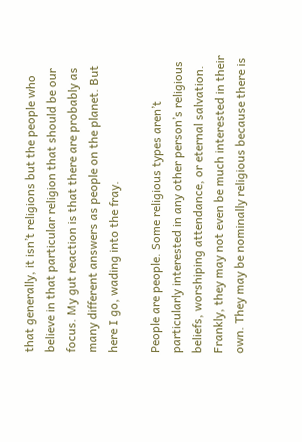that generally, it isn’t religions but the people who believe in that particular religion that should be our focus. My gut reaction is that there are probably as many different answers as people on the planet. But here I go, wading into the fray.

People are people. Some religious types aren’t particularly interested in any other person’s religious beliefs, worshiping attendance, or eternal salvation. Frankly, they may not even be much interested in their own. They may be nominally religious because there is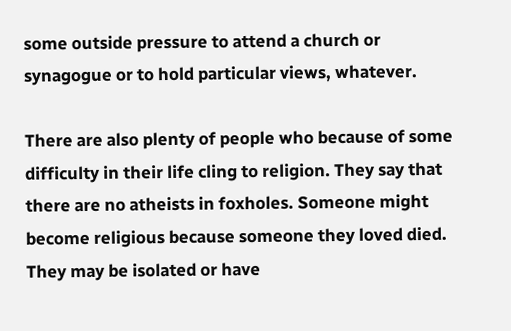some outside pressure to attend a church or synagogue or to hold particular views, whatever.

There are also plenty of people who because of some difficulty in their life cling to religion. They say that there are no atheists in foxholes. Someone might become religious because someone they loved died. They may be isolated or have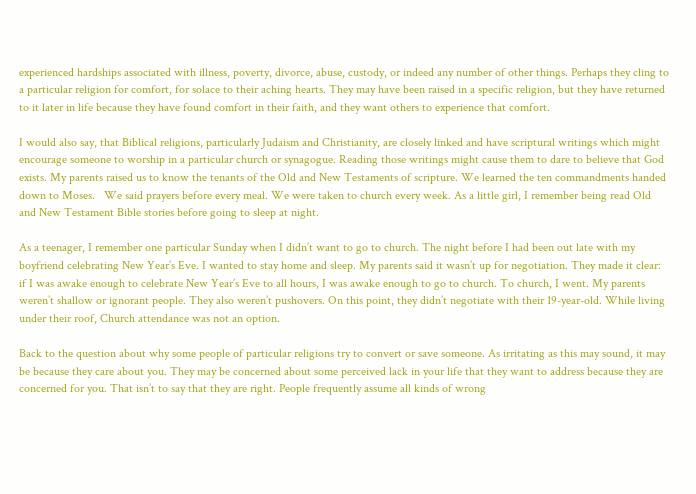experienced hardships associated with illness, poverty, divorce, abuse, custody, or indeed any number of other things. Perhaps they cling to a particular religion for comfort, for solace to their aching hearts. They may have been raised in a specific religion, but they have returned to it later in life because they have found comfort in their faith, and they want others to experience that comfort.

I would also say, that Biblical religions, particularly Judaism and Christianity, are closely linked and have scriptural writings which might encourage someone to worship in a particular church or synagogue. Reading those writings might cause them to dare to believe that God exists. My parents raised us to know the tenants of the Old and New Testaments of scripture. We learned the ten commandments handed down to Moses.   We said prayers before every meal. We were taken to church every week. As a little girl, I remember being read Old and New Testament Bible stories before going to sleep at night.

As a teenager, I remember one particular Sunday when I didn’t want to go to church. The night before I had been out late with my boyfriend celebrating New Year’s Eve. I wanted to stay home and sleep. My parents said it wasn’t up for negotiation. They made it clear: if I was awake enough to celebrate New Year’s Eve to all hours, I was awake enough to go to church. To church, I went. My parents weren’t shallow or ignorant people. They also weren’t pushovers. On this point, they didn’t negotiate with their 19-year-old. While living under their roof, Church attendance was not an option.

Back to the question about why some people of particular religions try to convert or save someone. As irritating as this may sound, it may be because they care about you. They may be concerned about some perceived lack in your life that they want to address because they are concerned for you. That isn’t to say that they are right. People frequently assume all kinds of wrong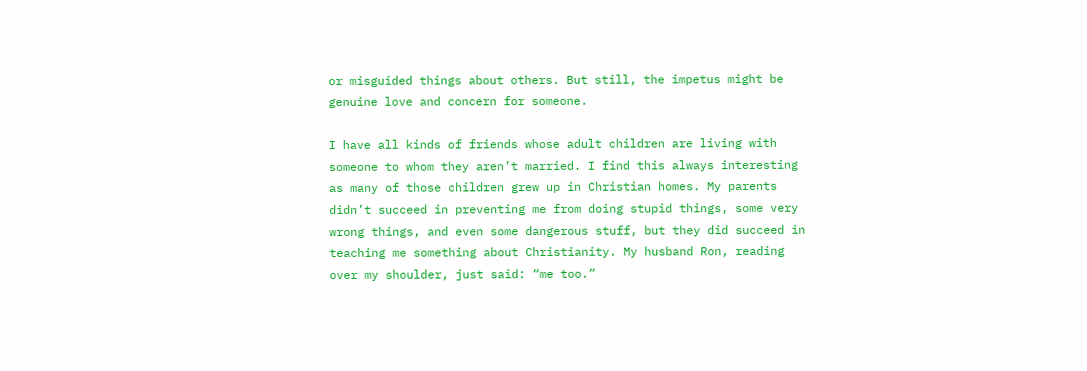or misguided things about others. But still, the impetus might be genuine love and concern for someone.

I have all kinds of friends whose adult children are living with someone to whom they aren’t married. I find this always interesting as many of those children grew up in Christian homes. My parents didn’t succeed in preventing me from doing stupid things, some very wrong things, and even some dangerous stuff, but they did succeed in teaching me something about Christianity. My husband Ron, reading over my shoulder, just said: “me too.”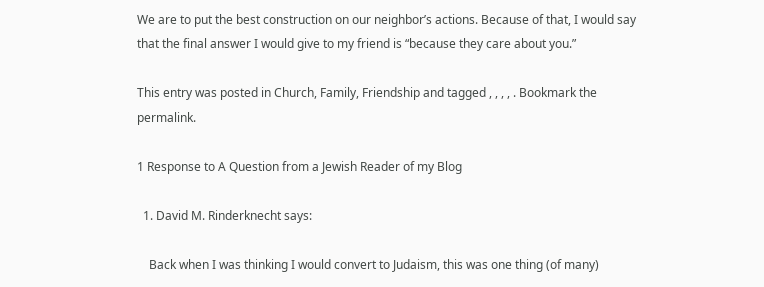We are to put the best construction on our neighbor’s actions. Because of that, I would say that the final answer I would give to my friend is “because they care about you.”

This entry was posted in Church, Family, Friendship and tagged , , , , . Bookmark the permalink.

1 Response to A Question from a Jewish Reader of my Blog

  1. David M. Rinderknecht says:

    Back when I was thinking I would convert to Judaism, this was one thing (of many)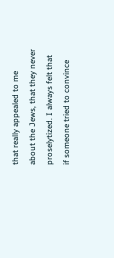that really appealed to me about the Jews, that they never proselytized. I always felt that if someone tried to convince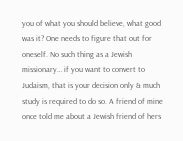you of what you should believe, what good was it? One needs to figure that out for oneself. No such thing as a Jewish missionary… if you want to convert to Judaism, that is your decision only & much study is required to do so. A friend of mine once told me about a Jewish friend of hers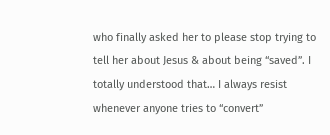who finally asked her to please stop trying to tell her about Jesus & about being “saved”. I totally understood that… I always resist whenever anyone tries to “convert”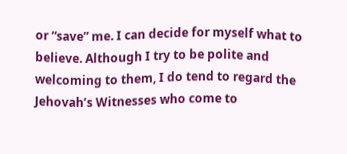or “save” me. I can decide for myself what to believe. Although I try to be polite and welcoming to them, I do tend to regard the Jehovah’s Witnesses who come to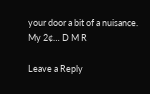your door a bit of a nuisance. My 2¢… D M R

Leave a Reply